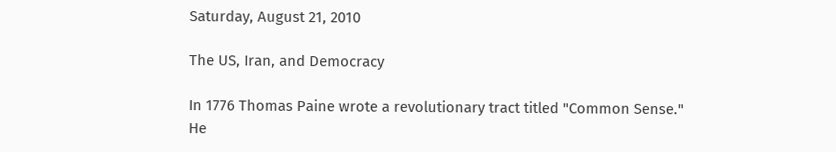Saturday, August 21, 2010

The US, Iran, and Democracy

In 1776 Thomas Paine wrote a revolutionary tract titled "Common Sense." He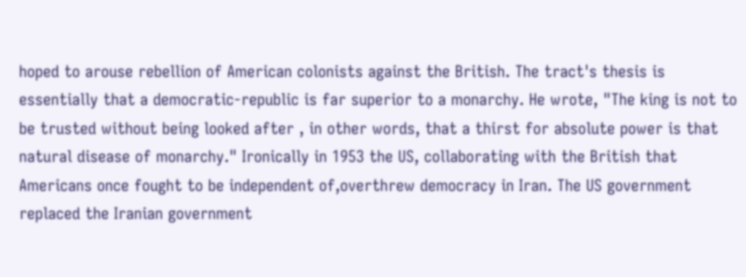hoped to arouse rebellion of American colonists against the British. The tract's thesis is essentially that a democratic-republic is far superior to a monarchy. He wrote, "The king is not to be trusted without being looked after , in other words, that a thirst for absolute power is that natural disease of monarchy." Ironically in 1953 the US, collaborating with the British that Americans once fought to be independent of,overthrew democracy in Iran. The US government replaced the Iranian government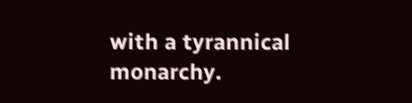with a tyrannical monarchy.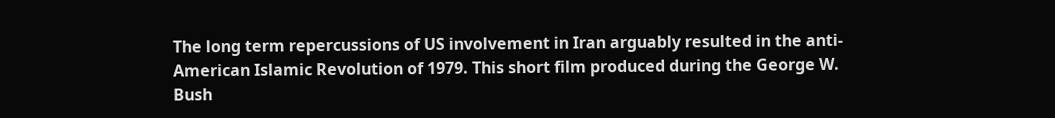The long term repercussions of US involvement in Iran arguably resulted in the anti-American Islamic Revolution of 1979. This short film produced during the George W. Bush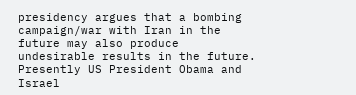presidency argues that a bombing campaign/war with Iran in the future may also produce undesirable results in the future. Presently US President Obama and Israel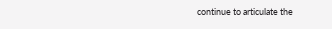continue to articulate the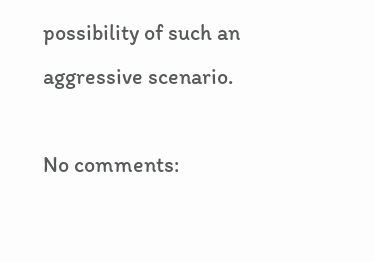possibility of such an aggressive scenario.

No comments: